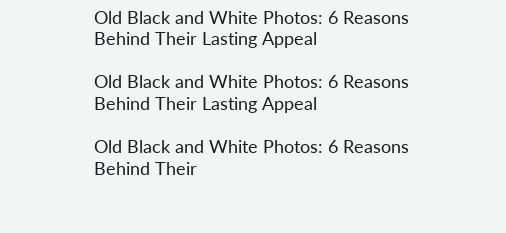Old Black and White Photos: 6 Reasons Behind Their Lasting Appeal

Old Black and White Photos: 6 Reasons Behind Their Lasting Appeal

Old Black and White Photos: 6 Reasons Behind Their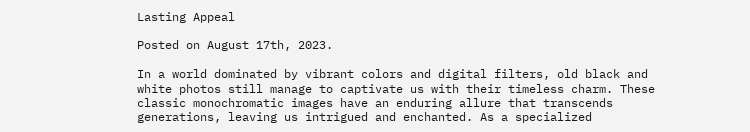Lasting Appeal

Posted on August 17th, 2023.

In a world dominated by vibrant colors and digital filters, old black and white photos still manage to captivate us with their timeless charm. These classic monochromatic images have an enduring allure that transcends generations, leaving us intrigued and enchanted. As a specialized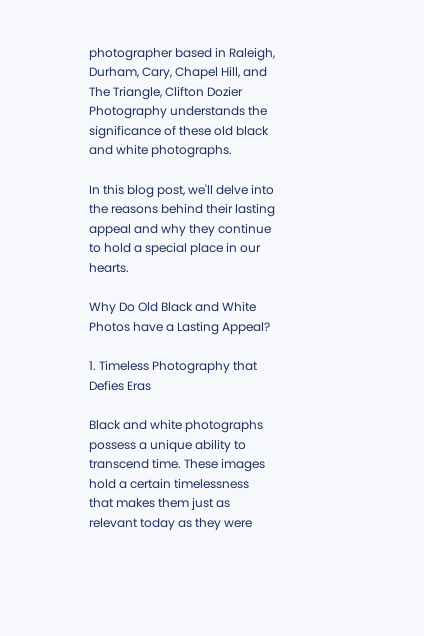photographer based in Raleigh, Durham, Cary, Chapel Hill, and The Triangle, Clifton Dozier Photography understands the significance of these old black and white photographs.

In this blog post, we'll delve into the reasons behind their lasting appeal and why they continue to hold a special place in our hearts.

Why Do Old Black and White Photos have a Lasting Appeal?

1. Timeless Photography that Defies Eras

Black and white photographs possess a unique ability to transcend time. These images hold a certain timelessness that makes them just as relevant today as they were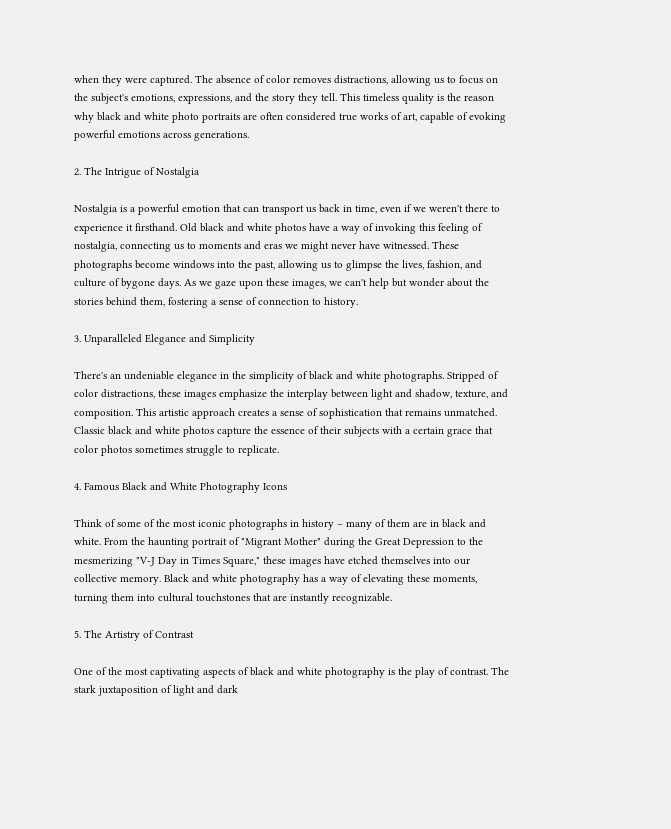when they were captured. The absence of color removes distractions, allowing us to focus on the subject's emotions, expressions, and the story they tell. This timeless quality is the reason why black and white photo portraits are often considered true works of art, capable of evoking powerful emotions across generations.

2. The Intrigue of Nostalgia

Nostalgia is a powerful emotion that can transport us back in time, even if we weren't there to experience it firsthand. Old black and white photos have a way of invoking this feeling of nostalgia, connecting us to moments and eras we might never have witnessed. These photographs become windows into the past, allowing us to glimpse the lives, fashion, and culture of bygone days. As we gaze upon these images, we can't help but wonder about the stories behind them, fostering a sense of connection to history.

3. Unparalleled Elegance and Simplicity

There's an undeniable elegance in the simplicity of black and white photographs. Stripped of color distractions, these images emphasize the interplay between light and shadow, texture, and composition. This artistic approach creates a sense of sophistication that remains unmatched. Classic black and white photos capture the essence of their subjects with a certain grace that color photos sometimes struggle to replicate.

4. Famous Black and White Photography Icons

Think of some of the most iconic photographs in history – many of them are in black and white. From the haunting portrait of "Migrant Mother" during the Great Depression to the mesmerizing "V-J Day in Times Square," these images have etched themselves into our collective memory. Black and white photography has a way of elevating these moments, turning them into cultural touchstones that are instantly recognizable.

5. The Artistry of Contrast

One of the most captivating aspects of black and white photography is the play of contrast. The stark juxtaposition of light and dark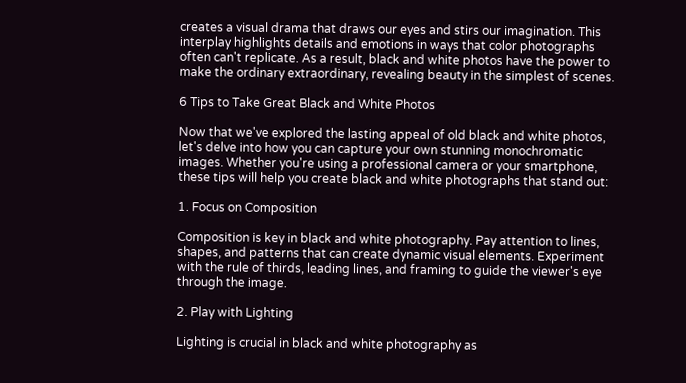creates a visual drama that draws our eyes and stirs our imagination. This interplay highlights details and emotions in ways that color photographs often can't replicate. As a result, black and white photos have the power to make the ordinary extraordinary, revealing beauty in the simplest of scenes.

6 Tips to Take Great Black and White Photos

Now that we've explored the lasting appeal of old black and white photos, let's delve into how you can capture your own stunning monochromatic images. Whether you're using a professional camera or your smartphone, these tips will help you create black and white photographs that stand out:

1. Focus on Composition

Composition is key in black and white photography. Pay attention to lines, shapes, and patterns that can create dynamic visual elements. Experiment with the rule of thirds, leading lines, and framing to guide the viewer's eye through the image.

2. Play with Lighting

Lighting is crucial in black and white photography as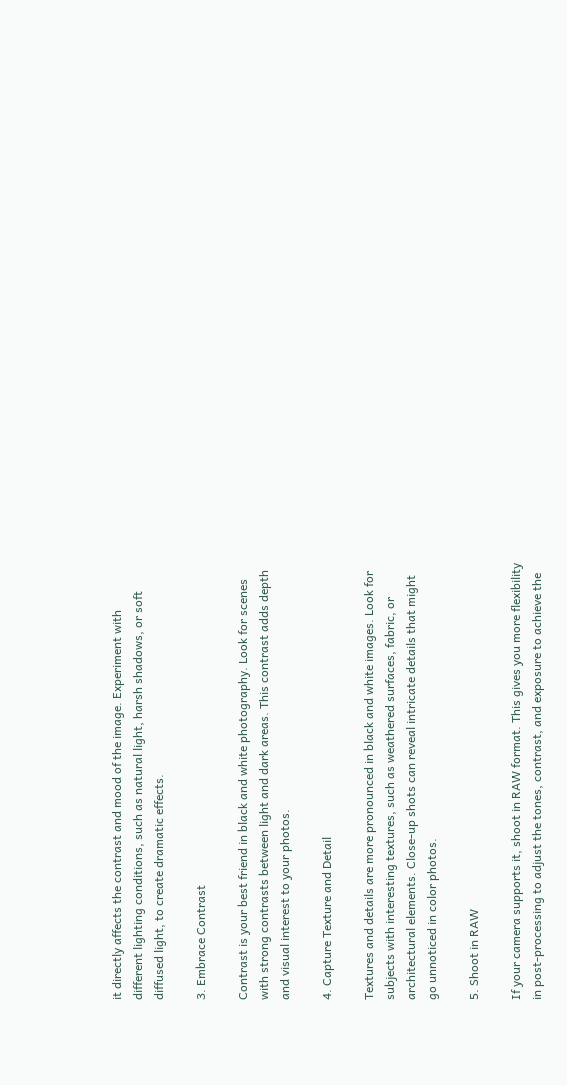it directly affects the contrast and mood of the image. Experiment with different lighting conditions, such as natural light, harsh shadows, or soft diffused light, to create dramatic effects.

3. Embrace Contrast

Contrast is your best friend in black and white photography. Look for scenes with strong contrasts between light and dark areas. This contrast adds depth and visual interest to your photos.

4. Capture Texture and Detail

Textures and details are more pronounced in black and white images. Look for subjects with interesting textures, such as weathered surfaces, fabric, or architectural elements. Close-up shots can reveal intricate details that might go unnoticed in color photos.

5. Shoot in RAW

If your camera supports it, shoot in RAW format. This gives you more flexibility in post-processing to adjust the tones, contrast, and exposure to achieve the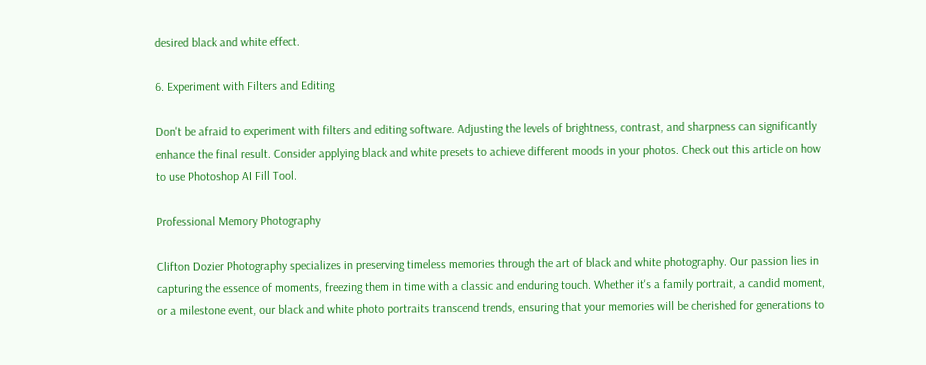desired black and white effect.

6. Experiment with Filters and Editing

Don't be afraid to experiment with filters and editing software. Adjusting the levels of brightness, contrast, and sharpness can significantly enhance the final result. Consider applying black and white presets to achieve different moods in your photos. Check out this article on how to use Photoshop AI Fill Tool.

Professional Memory Photography

Clifton Dozier Photography specializes in preserving timeless memories through the art of black and white photography. Our passion lies in capturing the essence of moments, freezing them in time with a classic and enduring touch. Whether it's a family portrait, a candid moment, or a milestone event, our black and white photo portraits transcend trends, ensuring that your memories will be cherished for generations to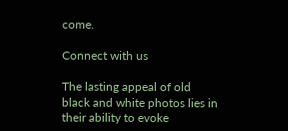come.

Connect with us

The lasting appeal of old black and white photos lies in their ability to evoke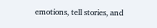emotions, tell stories, and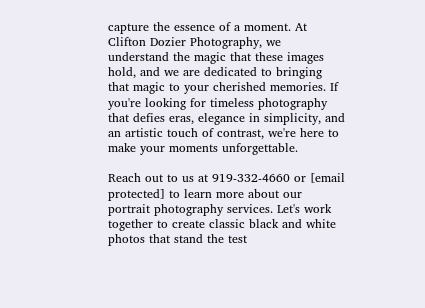capture the essence of a moment. At Clifton Dozier Photography, we understand the magic that these images hold, and we are dedicated to bringing that magic to your cherished memories. If you're looking for timeless photography that defies eras, elegance in simplicity, and an artistic touch of contrast, we're here to make your moments unforgettable.

Reach out to us at 919-332-4660 or [email protected] to learn more about our portrait photography services. Let's work together to create classic black and white photos that stand the test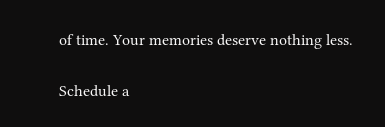of time. Your memories deserve nothing less.

Schedule a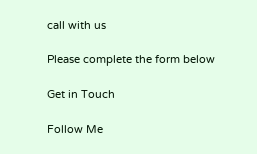call with us

Please complete the form below

Get in Touch

Follow Me